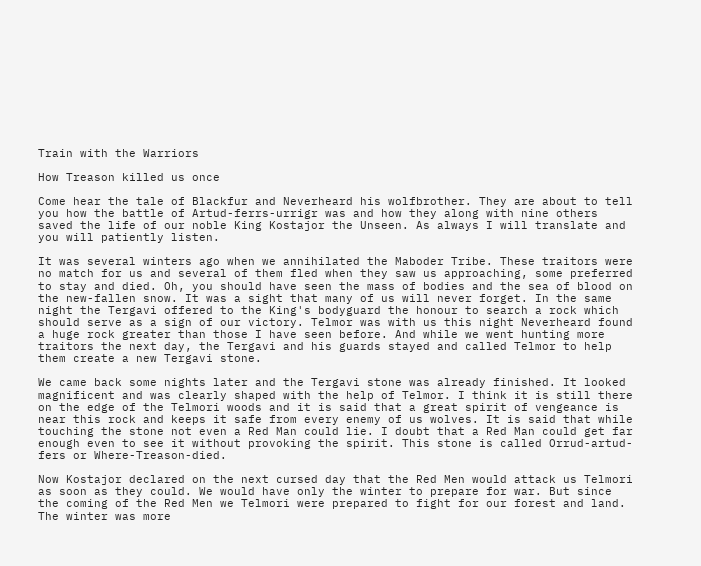Train with the Warriors

How Treason killed us once

Come hear the tale of Blackfur and Neverheard his wolfbrother. They are about to tell you how the battle of Artud-ferrs-urrigr was and how they along with nine others saved the life of our noble King Kostajor the Unseen. As always I will translate and you will patiently listen.

It was several winters ago when we annihilated the Maboder Tribe. These traitors were no match for us and several of them fled when they saw us approaching, some preferred to stay and died. Oh, you should have seen the mass of bodies and the sea of blood on the new-fallen snow. It was a sight that many of us will never forget. In the same night the Tergavi offered to the King's bodyguard the honour to search a rock which should serve as a sign of our victory. Telmor was with us this night Neverheard found a huge rock greater than those I have seen before. And while we went hunting more traitors the next day, the Tergavi and his guards stayed and called Telmor to help them create a new Tergavi stone.

We came back some nights later and the Tergavi stone was already finished. It looked magnificent and was clearly shaped with the help of Telmor. I think it is still there on the edge of the Telmori woods and it is said that a great spirit of vengeance is near this rock and keeps it safe from every enemy of us wolves. It is said that while touching the stone not even a Red Man could lie. I doubt that a Red Man could get far enough even to see it without provoking the spirit. This stone is called Orrud-artud-fers or Where-Treason-died.

Now Kostajor declared on the next cursed day that the Red Men would attack us Telmori as soon as they could. We would have only the winter to prepare for war. But since the coming of the Red Men we Telmori were prepared to fight for our forest and land. The winter was more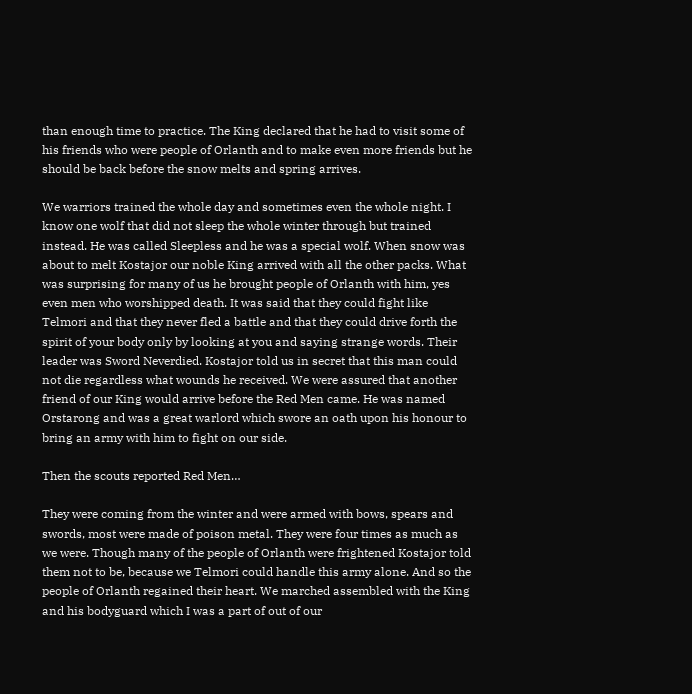than enough time to practice. The King declared that he had to visit some of his friends who were people of Orlanth and to make even more friends but he should be back before the snow melts and spring arrives.

We warriors trained the whole day and sometimes even the whole night. I know one wolf that did not sleep the whole winter through but trained instead. He was called Sleepless and he was a special wolf. When snow was about to melt Kostajor our noble King arrived with all the other packs. What was surprising for many of us he brought people of Orlanth with him, yes even men who worshipped death. It was said that they could fight like Telmori and that they never fled a battle and that they could drive forth the spirit of your body only by looking at you and saying strange words. Their leader was Sword Neverdied. Kostajor told us in secret that this man could not die regardless what wounds he received. We were assured that another friend of our King would arrive before the Red Men came. He was named Orstarong and was a great warlord which swore an oath upon his honour to bring an army with him to fight on our side.

Then the scouts reported Red Men…

They were coming from the winter and were armed with bows, spears and swords, most were made of poison metal. They were four times as much as we were. Though many of the people of Orlanth were frightened Kostajor told them not to be, because we Telmori could handle this army alone. And so the people of Orlanth regained their heart. We marched assembled with the King and his bodyguard which I was a part of out of our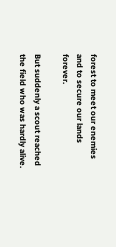forest to meet our enemies and to secure our lands forever.

But suddenly a scout reached the field who was hardly alive.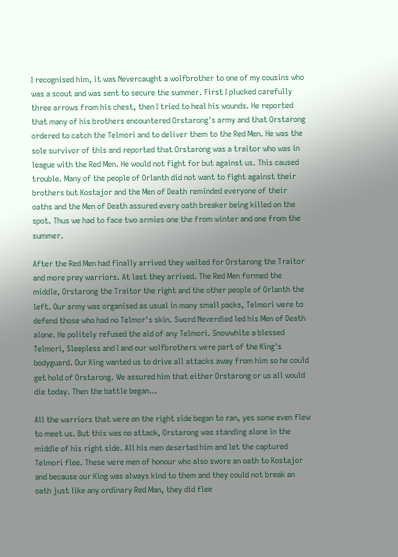I recognised him, it was Nevercaught a wolfbrother to one of my cousins who was a scout and was sent to secure the summer. First I plucked carefully three arrows from his chest, then I tried to heal his wounds. He reported that many of his brothers encountered Orstarong's army and that Orstarong ordered to catch the Telmori and to deliver them to the Red Men. He was the sole survivor of this and reported that Orstarong was a traitor who was in league with the Red Men. He would not fight for but against us. This caused trouble. Many of the people of Orlanth did not want to fight against their brothers but Kostajor and the Men of Death reminded everyone of their oaths and the Men of Death assured every oath breaker being killed on the spot. Thus we had to face two armies one the from winter and one from the summer.

After the Red Men had finally arrived they waited for Orstarong the Traitor and more prey warriors. At last they arrived. The Red Men formed the middle, Orstarong the Traitor the right and the other people of Orlanth the left. Our army was organised as usual in many small packs, Telmori were to defend those who had no Telmor's skin. Sword Neverdied led his Men of Death alone. He politely refused the aid of any Telmori. Snowwhite a blessed Telmori, Sleepless and I and our wolfbrothers were part of the King's bodyguard. Our King wanted us to drive all attacks away from him so he could get hold of Orstarong. We assured him that either Orstarong or us all would die today. Then the battle began…

All the warriors that were on the right side began to ran, yes some even flew to meet us. But this was no attack, Orstarong was standing alone in the middle of his right side. All his men deserted him and let the captured Telmori flee. These were men of honour who also swore an oath to Kostajor and because our King was always kind to them and they could not break an oath just like any ordinary Red Man, they did flee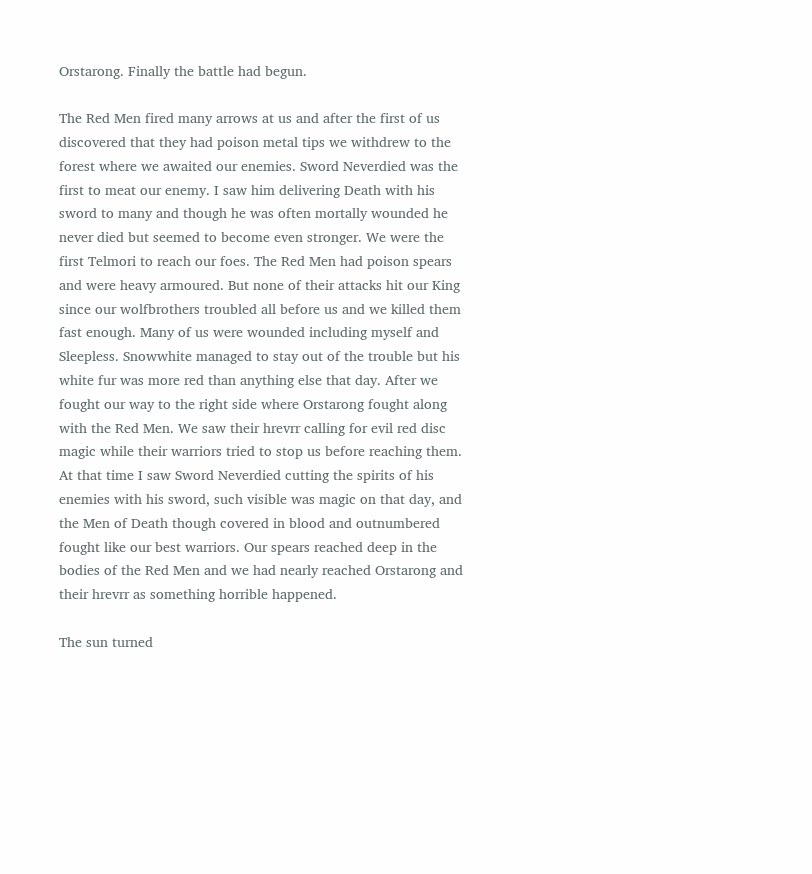Orstarong. Finally the battle had begun.

The Red Men fired many arrows at us and after the first of us discovered that they had poison metal tips we withdrew to the forest where we awaited our enemies. Sword Neverdied was the first to meat our enemy. I saw him delivering Death with his sword to many and though he was often mortally wounded he never died but seemed to become even stronger. We were the first Telmori to reach our foes. The Red Men had poison spears and were heavy armoured. But none of their attacks hit our King since our wolfbrothers troubled all before us and we killed them fast enough. Many of us were wounded including myself and Sleepless. Snowwhite managed to stay out of the trouble but his white fur was more red than anything else that day. After we fought our way to the right side where Orstarong fought along with the Red Men. We saw their hrevrr calling for evil red disc magic while their warriors tried to stop us before reaching them. At that time I saw Sword Neverdied cutting the spirits of his enemies with his sword, such visible was magic on that day, and the Men of Death though covered in blood and outnumbered fought like our best warriors. Our spears reached deep in the bodies of the Red Men and we had nearly reached Orstarong and their hrevrr as something horrible happened.

The sun turned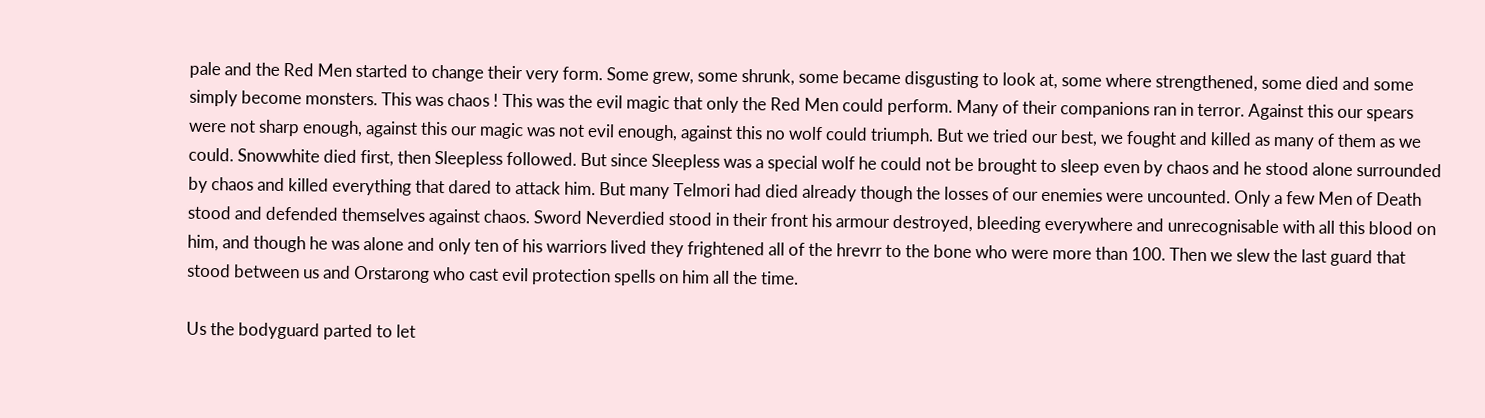pale and the Red Men started to change their very form. Some grew, some shrunk, some became disgusting to look at, some where strengthened, some died and some simply become monsters. This was chaos ! This was the evil magic that only the Red Men could perform. Many of their companions ran in terror. Against this our spears were not sharp enough, against this our magic was not evil enough, against this no wolf could triumph. But we tried our best, we fought and killed as many of them as we could. Snowwhite died first, then Sleepless followed. But since Sleepless was a special wolf he could not be brought to sleep even by chaos and he stood alone surrounded by chaos and killed everything that dared to attack him. But many Telmori had died already though the losses of our enemies were uncounted. Only a few Men of Death stood and defended themselves against chaos. Sword Neverdied stood in their front his armour destroyed, bleeding everywhere and unrecognisable with all this blood on him, and though he was alone and only ten of his warriors lived they frightened all of the hrevrr to the bone who were more than 100. Then we slew the last guard that stood between us and Orstarong who cast evil protection spells on him all the time.

Us the bodyguard parted to let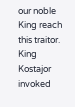our noble King reach this traitor. King Kostajor invoked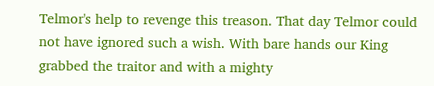Telmor's help to revenge this treason. That day Telmor could not have ignored such a wish. With bare hands our King grabbed the traitor and with a mighty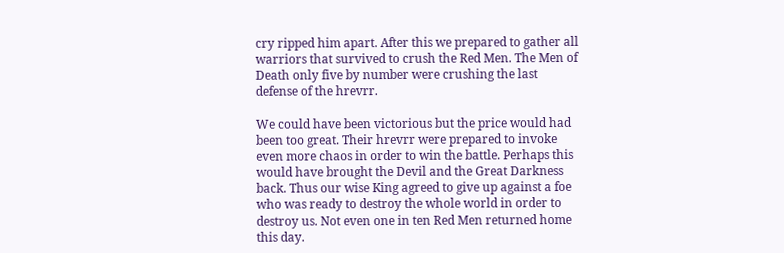cry ripped him apart. After this we prepared to gather all warriors that survived to crush the Red Men. The Men of Death only five by number were crushing the last defense of the hrevrr.

We could have been victorious but the price would had been too great. Their hrevrr were prepared to invoke even more chaos in order to win the battle. Perhaps this would have brought the Devil and the Great Darkness back. Thus our wise King agreed to give up against a foe who was ready to destroy the whole world in order to destroy us. Not even one in ten Red Men returned home this day.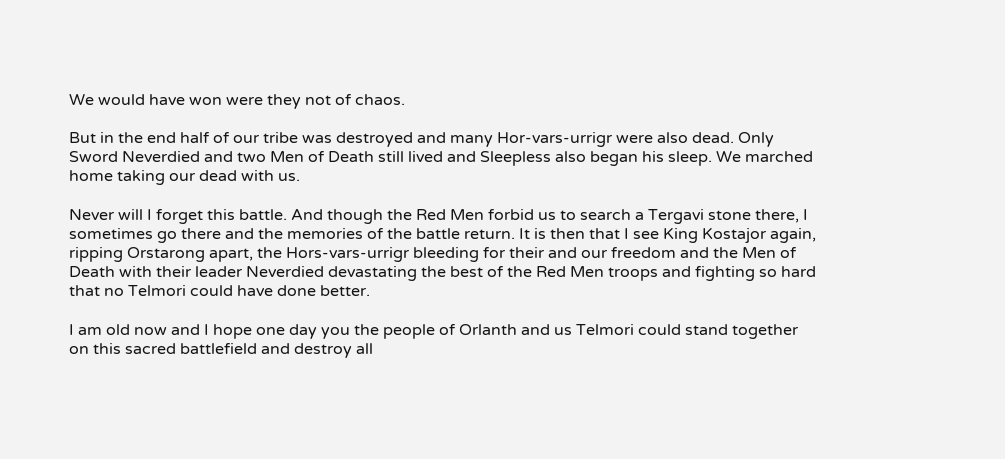We would have won were they not of chaos.

But in the end half of our tribe was destroyed and many Hor-vars-urrigr were also dead. Only Sword Neverdied and two Men of Death still lived and Sleepless also began his sleep. We marched home taking our dead with us.

Never will I forget this battle. And though the Red Men forbid us to search a Tergavi stone there, I sometimes go there and the memories of the battle return. It is then that I see King Kostajor again, ripping Orstarong apart, the Hors-vars-urrigr bleeding for their and our freedom and the Men of Death with their leader Neverdied devastating the best of the Red Men troops and fighting so hard that no Telmori could have done better.

I am old now and I hope one day you the people of Orlanth and us Telmori could stand together on this sacred battlefield and destroy all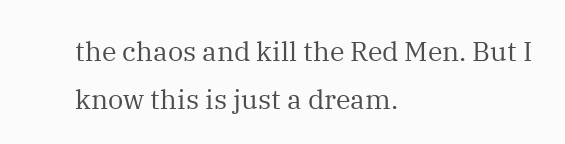the chaos and kill the Red Men. But I know this is just a dream.